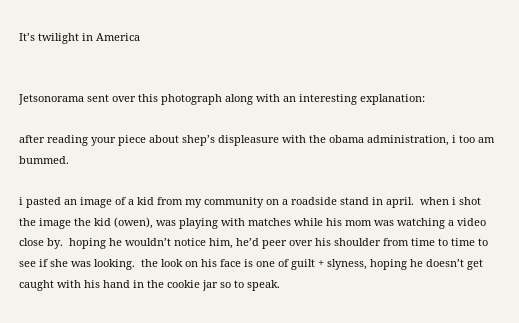It’s twilight in America


Jetsonorama sent over this photograph along with an interesting explanation:

after reading your piece about shep’s displeasure with the obama administration, i too am bummed.

i pasted an image of a kid from my community on a roadside stand in april.  when i shot the image the kid (owen), was playing with matches while his mom was watching a video close by.  hoping he wouldn’t notice him, he’d peer over his shoulder from time to time to see if she was looking.  the look on his face is one of guilt + slyness, hoping he doesn’t get caught with his hand in the cookie jar so to speak.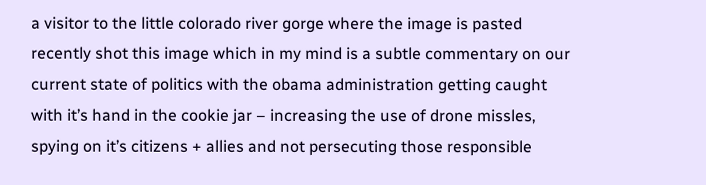a visitor to the little colorado river gorge where the image is pasted recently shot this image which in my mind is a subtle commentary on our current state of politics with the obama administration getting caught with it’s hand in the cookie jar – increasing the use of drone missles, spying on it’s citizens + allies and not persecuting those responsible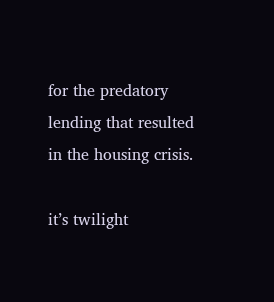for the predatory lending that resulted in the housing crisis.

it’s twilight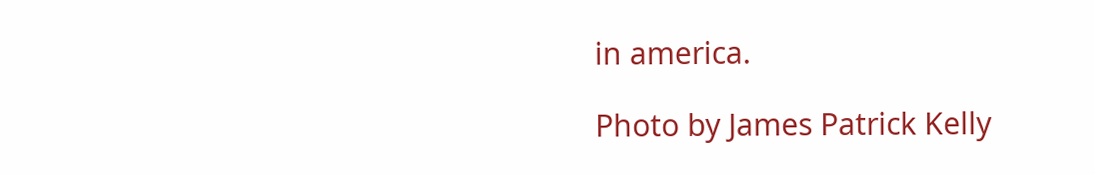in america.

Photo by James Patrick Kelly